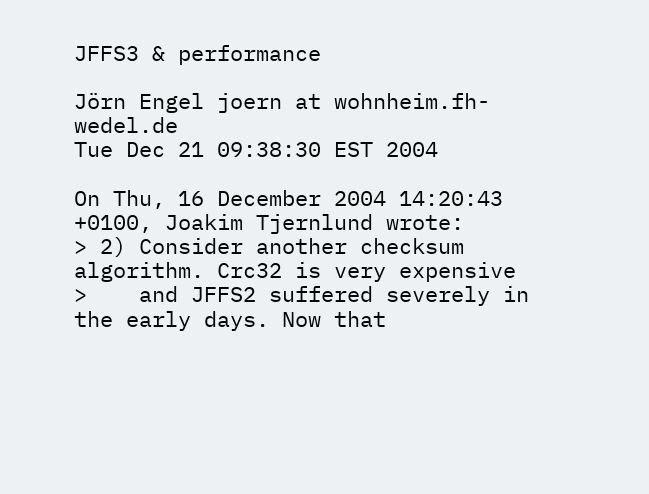JFFS3 & performance

Jörn Engel joern at wohnheim.fh-wedel.de
Tue Dec 21 09:38:30 EST 2004

On Thu, 16 December 2004 14:20:43 +0100, Joakim Tjernlund wrote:
> 2) Consider another checksum algorithm. Crc32 is very expensive
>    and JFFS2 suffered severely in the early days. Now that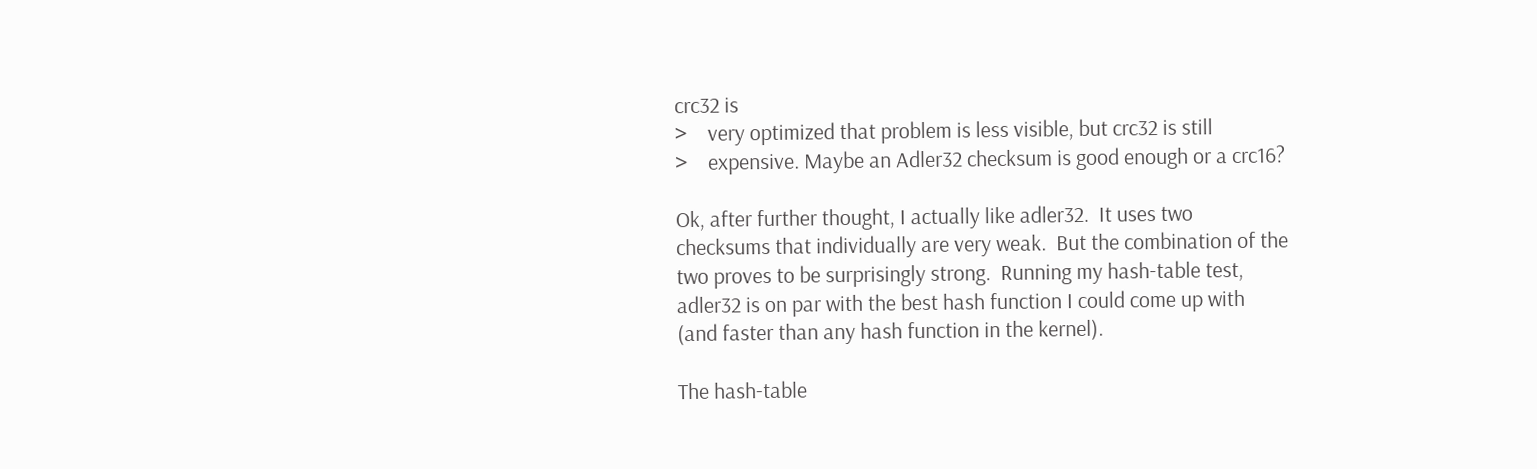crc32 is
>    very optimized that problem is less visible, but crc32 is still
>    expensive. Maybe an Adler32 checksum is good enough or a crc16?

Ok, after further thought, I actually like adler32.  It uses two
checksums that individually are very weak.  But the combination of the
two proves to be surprisingly strong.  Running my hash-table test,
adler32 is on par with the best hash function I could come up with
(and faster than any hash function in the kernel).

The hash-table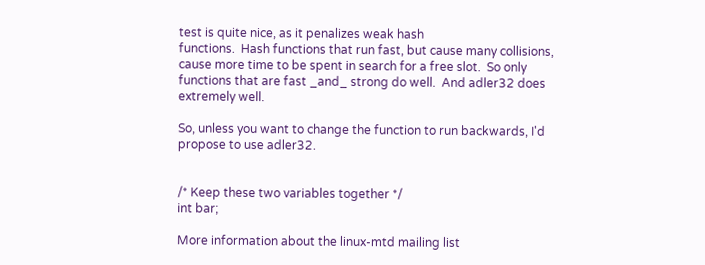test is quite nice, as it penalizes weak hash
functions.  Hash functions that run fast, but cause many collisions,
cause more time to be spent in search for a free slot.  So only
functions that are fast _and_ strong do well.  And adler32 does
extremely well.

So, unless you want to change the function to run backwards, I'd
propose to use adler32.


/* Keep these two variables together */
int bar;

More information about the linux-mtd mailing list